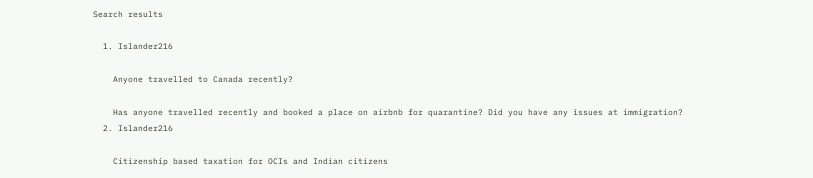Search results

  1. Islander216

    Anyone travelled to Canada recently?

    Has anyone travelled recently and booked a place on airbnb for quarantine? Did you have any issues at immigration?
  2. Islander216

    Citizenship based taxation for OCIs and Indian citizens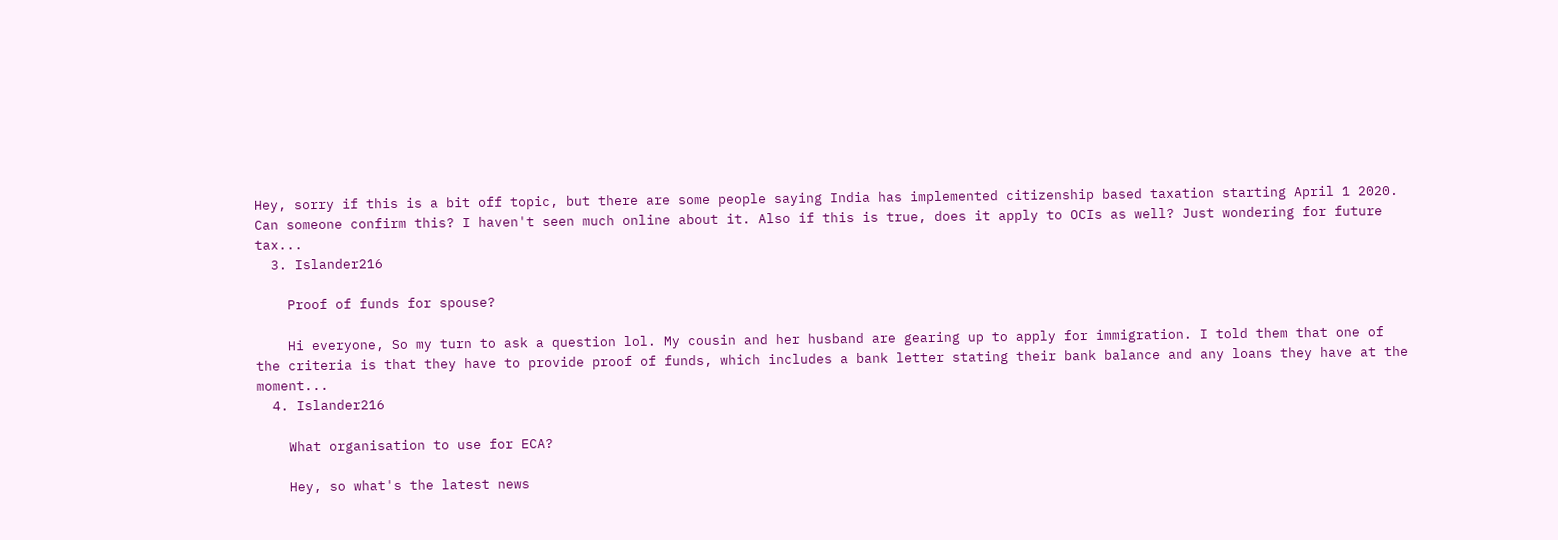Hey, sorry if this is a bit off topic, but there are some people saying India has implemented citizenship based taxation starting April 1 2020. Can someone confirm this? I haven't seen much online about it. Also if this is true, does it apply to OCIs as well? Just wondering for future tax...
  3. Islander216

    Proof of funds for spouse?

    Hi everyone, So my turn to ask a question lol. My cousin and her husband are gearing up to apply for immigration. I told them that one of the criteria is that they have to provide proof of funds, which includes a bank letter stating their bank balance and any loans they have at the moment...
  4. Islander216

    What organisation to use for ECA?

    Hey, so what's the latest news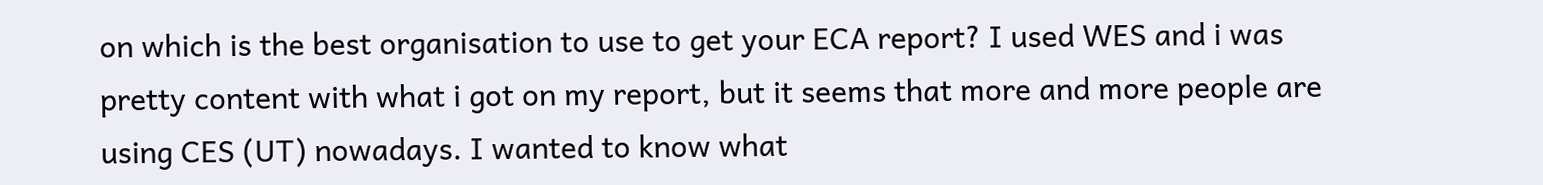on which is the best organisation to use to get your ECA report? I used WES and i was pretty content with what i got on my report, but it seems that more and more people are using CES (UT) nowadays. I wanted to know what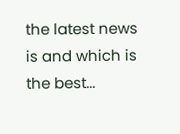the latest news is and which is the best...